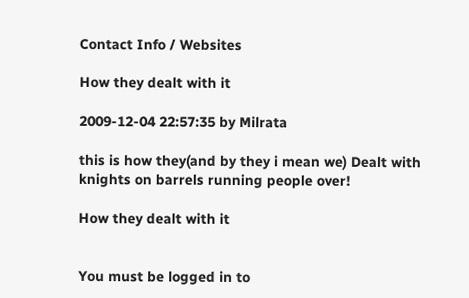Contact Info / Websites

How they dealt with it

2009-12-04 22:57:35 by Milrata

this is how they(and by they i mean we) Dealt with knights on barrels running people over!

How they dealt with it


You must be logged in to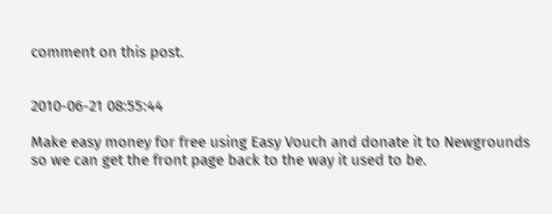comment on this post.


2010-06-21 08:55:44

Make easy money for free using Easy Vouch and donate it to Newgrounds so we can get the front page back to the way it used to be.